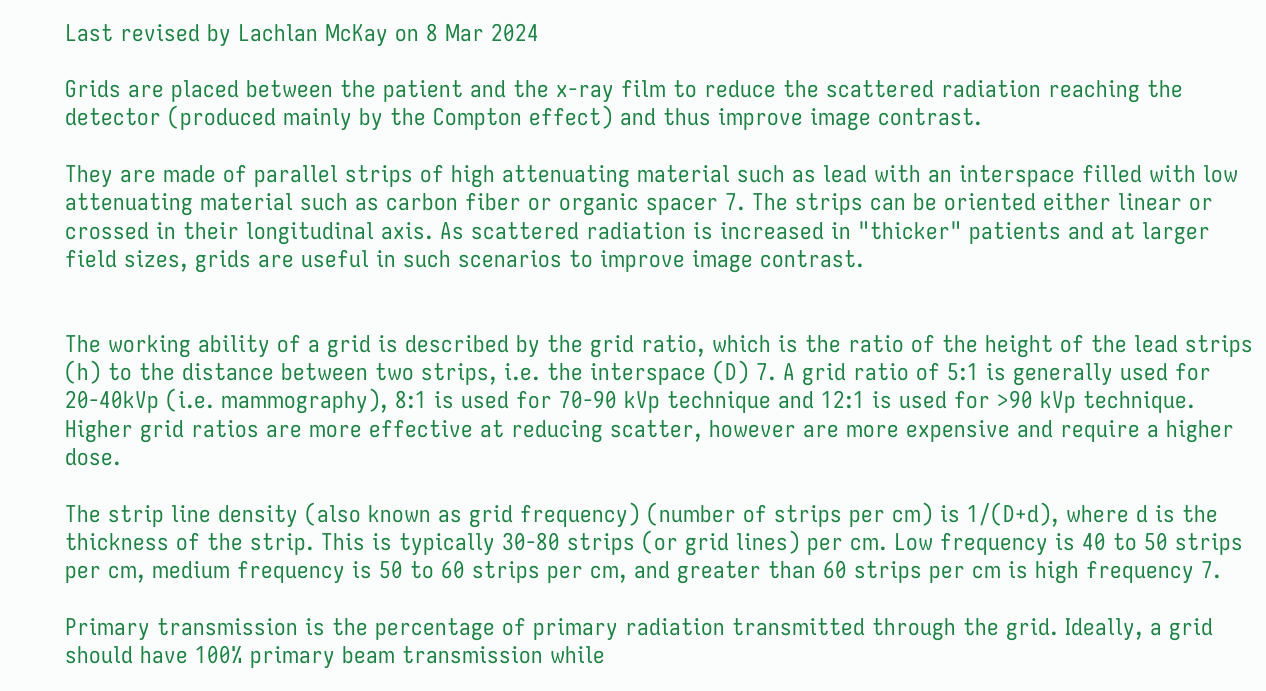Last revised by Lachlan McKay on 8 Mar 2024

Grids are placed between the patient and the x-ray film to reduce the scattered radiation reaching the detector (produced mainly by the Compton effect) and thus improve image contrast.

They are made of parallel strips of high attenuating material such as lead with an interspace filled with low attenuating material such as carbon fiber or organic spacer 7. The strips can be oriented either linear or crossed in their longitudinal axis. As scattered radiation is increased in "thicker" patients and at larger field sizes, grids are useful in such scenarios to improve image contrast.


The working ability of a grid is described by the grid ratio, which is the ratio of the height of the lead strips (h) to the distance between two strips, i.e. the interspace (D) 7. A grid ratio of 5:1 is generally used for 20-40kVp (i.e. mammography), 8:1 is used for 70-90 kVp technique and 12:1 is used for >90 kVp technique. Higher grid ratios are more effective at reducing scatter, however are more expensive and require a higher dose.

The strip line density (also known as grid frequency) (number of strips per cm) is 1/(D+d), where d is the thickness of the strip. This is typically 30-80 strips (or grid lines) per cm. Low frequency is 40 to 50 strips per cm, medium frequency is 50 to 60 strips per cm, and greater than 60 strips per cm is high frequency 7.

Primary transmission is the percentage of primary radiation transmitted through the grid. Ideally, a grid should have 100% primary beam transmission while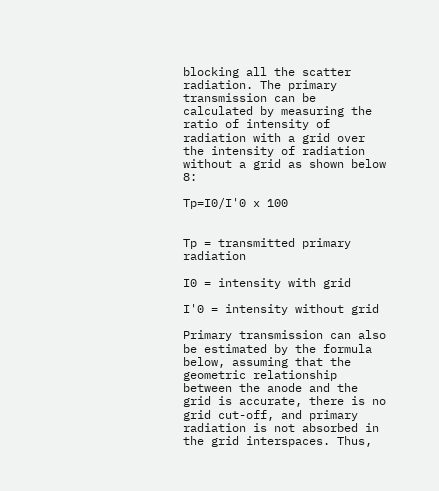blocking all the scatter radiation. The primary transmission can be calculated by measuring the ratio of intensity of radiation with a grid over the intensity of radiation without a grid as shown below 8:

Tp=I0/I'0 x 100


Tp = transmitted primary radiation

I0 = intensity with grid

I'0 = intensity without grid

Primary transmission can also be estimated by the formula below, assuming that the geometric relationship between the anode and the grid is accurate, there is no grid cut-off, and primary radiation is not absorbed in the grid interspaces. Thus,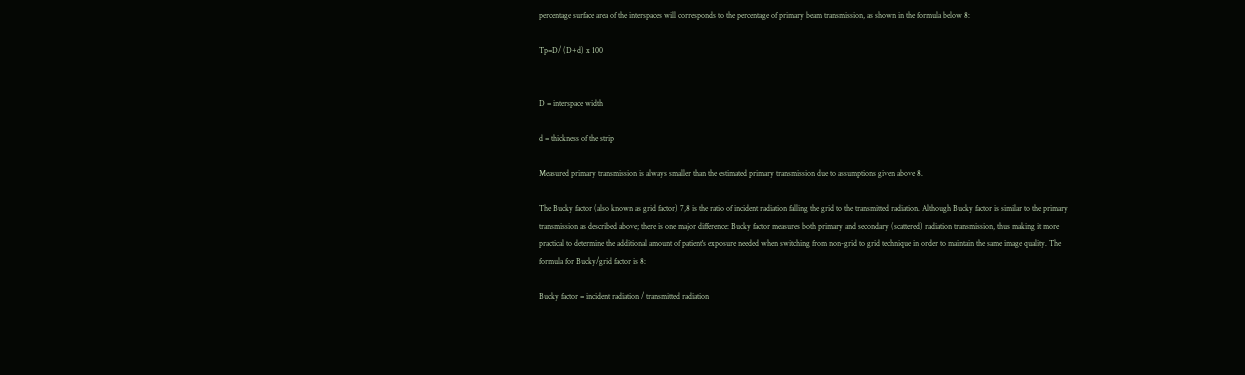percentage surface area of the interspaces will corresponds to the percentage of primary beam transmission, as shown in the formula below 8:

Tp=D/ (D+d) x 100


D = interspace width

d = thickness of the strip

Measured primary transmission is always smaller than the estimated primary transmission due to assumptions given above 8.

The Bucky factor (also known as grid factor) 7,8 is the ratio of incident radiation falling the grid to the transmitted radiation. Although Bucky factor is similar to the primary transmission as described above; there is one major difference: Bucky factor measures both primary and secondary (scattered) radiation transmission, thus making it more practical to determine the additional amount of patient's exposure needed when switching from non-grid to grid technique in order to maintain the same image quality. The formula for Bucky/grid factor is 8:

Bucky factor = incident radiation / transmitted radiation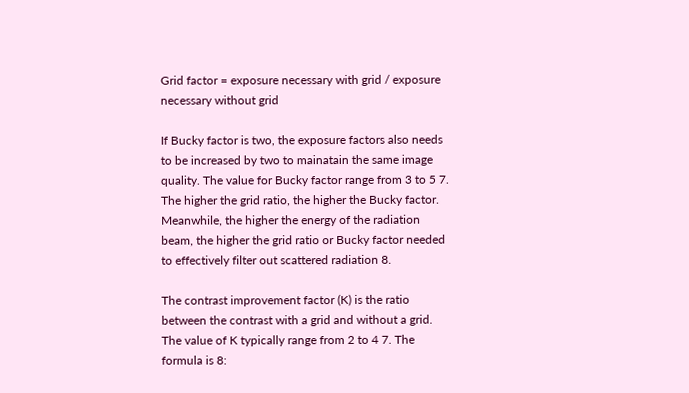Grid factor = exposure necessary with grid / exposure necessary without grid

If Bucky factor is two, the exposure factors also needs to be increased by two to mainatain the same image quality. The value for Bucky factor range from 3 to 5 7. The higher the grid ratio, the higher the Bucky factor. Meanwhile, the higher the energy of the radiation beam, the higher the grid ratio or Bucky factor needed to effectively filter out scattered radiation 8.

The contrast improvement factor (K) is the ratio between the contrast with a grid and without a grid. The value of K typically range from 2 to 4 7. The formula is 8: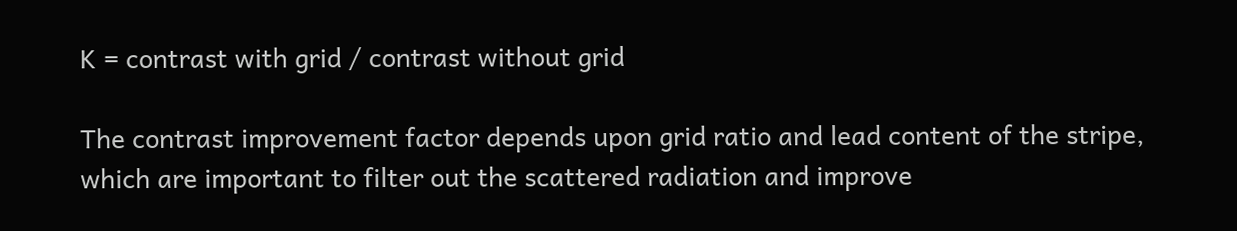K = contrast with grid / contrast without grid

The contrast improvement factor depends upon grid ratio and lead content of the stripe, which are important to filter out the scattered radiation and improve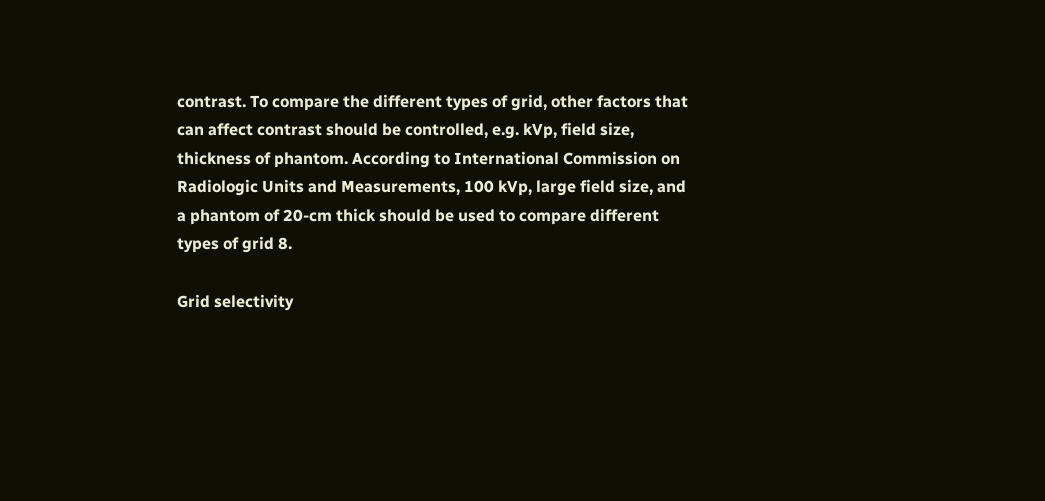contrast. To compare the different types of grid, other factors that can affect contrast should be controlled, e.g. kVp, field size, thickness of phantom. According to International Commission on Radiologic Units and Measurements, 100 kVp, large field size, and a phantom of 20-cm thick should be used to compare different types of grid 8.

Grid selectivity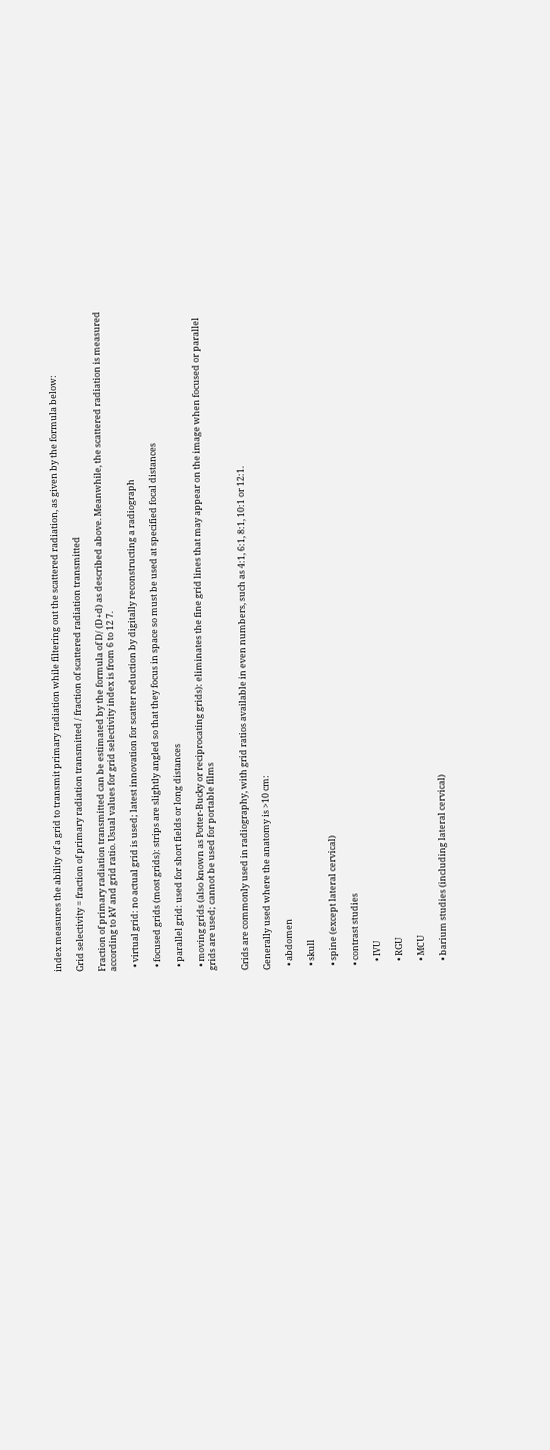index measures the ability of a grid to transmit primary radiation while filtering out the scattered radiation, as given by the formula below:

Grid selectivity = fraction of primary radiation transmitted / fraction of scattered radiation transmitted

Fraction of primary radiation transmitted can be estimated by the formula of D/ (D+d) as described above. Meanwhile, the scattered radiation is measured according to kV and grid ratio. Usual values for grid selectivity index is from 6 to 12 7.

  • virtual grid: no actual grid is used; latest innovation for scatter reduction by digitally reconstructing a radiograph

  • focused grids (most grids): strips are slightly angled so that they focus in space so must be used at specified focal distances

  • parallel grid: used for short fields or long distances

  • moving grids (also known as Potter-Bucky or reciprocating grids): eliminates the fine grid lines that may appear on the image when focused or parallel grids are used; cannot be used for portable films


Grids are commonly used in radiography, with grid ratios available in even numbers, such as 4:1, 6:1, 8:1, 10:1 or 12:1.

Generally used where the anatomy is >10 cm:

  • abdomen

  • skull

  • spine (except lateral cervical)

  • contrast studies

    • IVU

    • RGU

    • MCU

    • barium studies (including lateral cervical)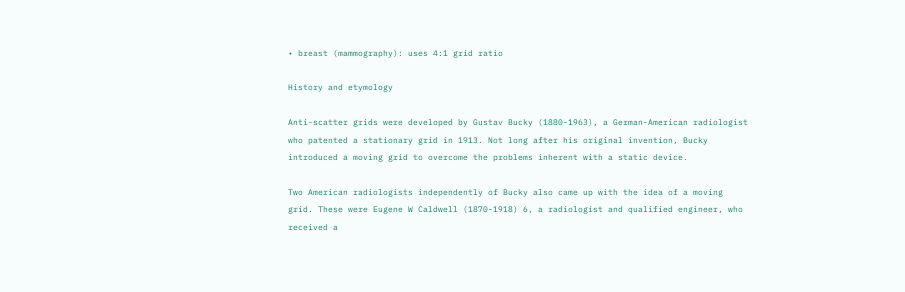• breast (mammography): uses 4:1 grid ratio

History and etymology

Anti-scatter grids were developed by Gustav Bucky (1880-1963), a German-American radiologist who patented a stationary grid in 1913. Not long after his original invention, Bucky introduced a moving grid to overcome the problems inherent with a static device.

Two American radiologists independently of Bucky also came up with the idea of a moving grid. These were Eugene W Caldwell (1870-1918) 6, a radiologist and qualified engineer, who received a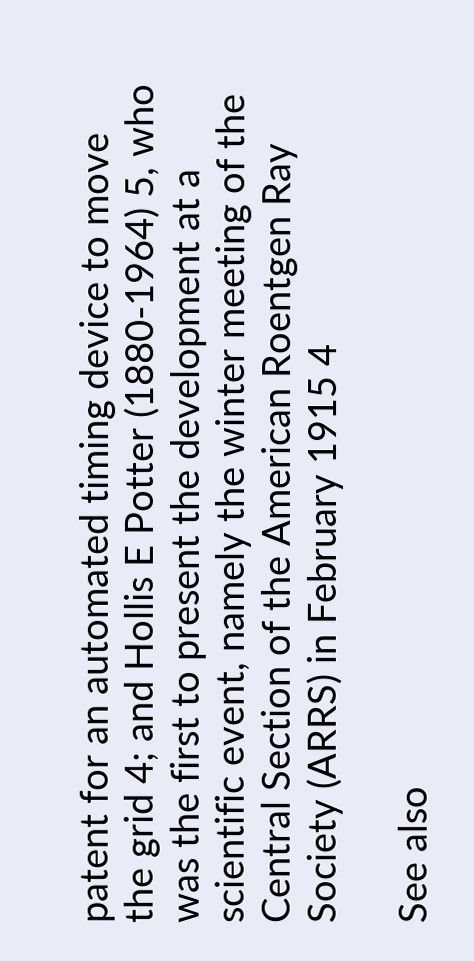patent for an automated timing device to move the grid 4; and Hollis E Potter (1880-1964) 5, who was the first to present the development at a scientific event, namely the winter meeting of the Central Section of the American Roentgen Ray Society (ARRS) in February 1915 4

See also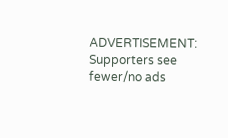ADVERTISEMENT: Supporters see fewer/no ads